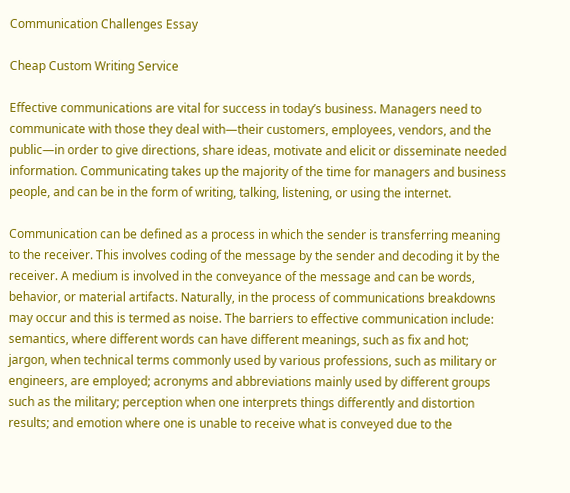Communication Challenges Essay

Cheap Custom Writing Service

Effective communications are vital for success in today’s business. Managers need to communicate with those they deal with—their customers, employees, vendors, and the public—in order to give directions, share ideas, motivate and elicit or disseminate needed information. Communicating takes up the majority of the time for managers and business people, and can be in the form of writing, talking, listening, or using the internet.

Communication can be defined as a process in which the sender is transferring meaning to the receiver. This involves coding of the message by the sender and decoding it by the receiver. A medium is involved in the conveyance of the message and can be words, behavior, or material artifacts. Naturally, in the process of communications breakdowns may occur and this is termed as noise. The barriers to effective communication include: semantics, where different words can have different meanings, such as fix and hot; jargon, when technical terms commonly used by various professions, such as military or engineers, are employed; acronyms and abbreviations mainly used by different groups such as the military; perception when one interprets things differently and distortion results; and emotion where one is unable to receive what is conveyed due to the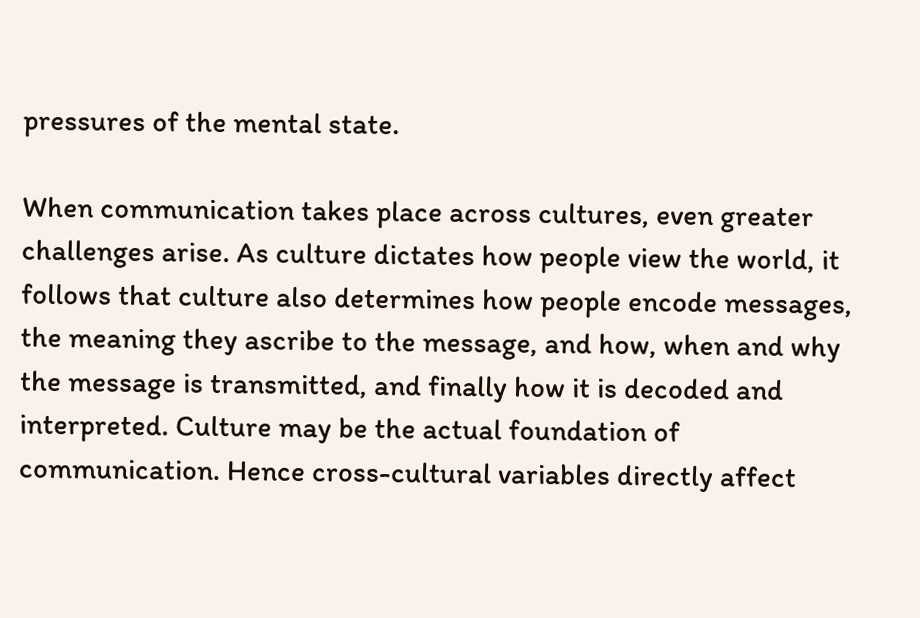pressures of the mental state.

When communication takes place across cultures, even greater challenges arise. As culture dictates how people view the world, it follows that culture also determines how people encode messages, the meaning they ascribe to the message, and how, when and why the message is transmitted, and finally how it is decoded and interpreted. Culture may be the actual foundation of communication. Hence cross-cultural variables directly affect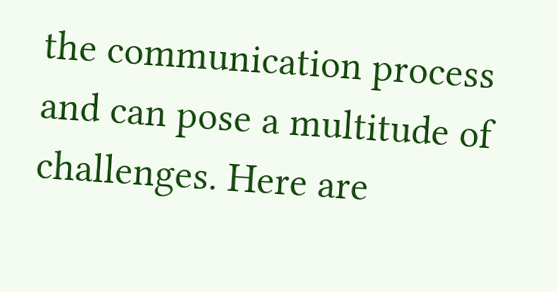the communication process and can pose a multitude of challenges. Here are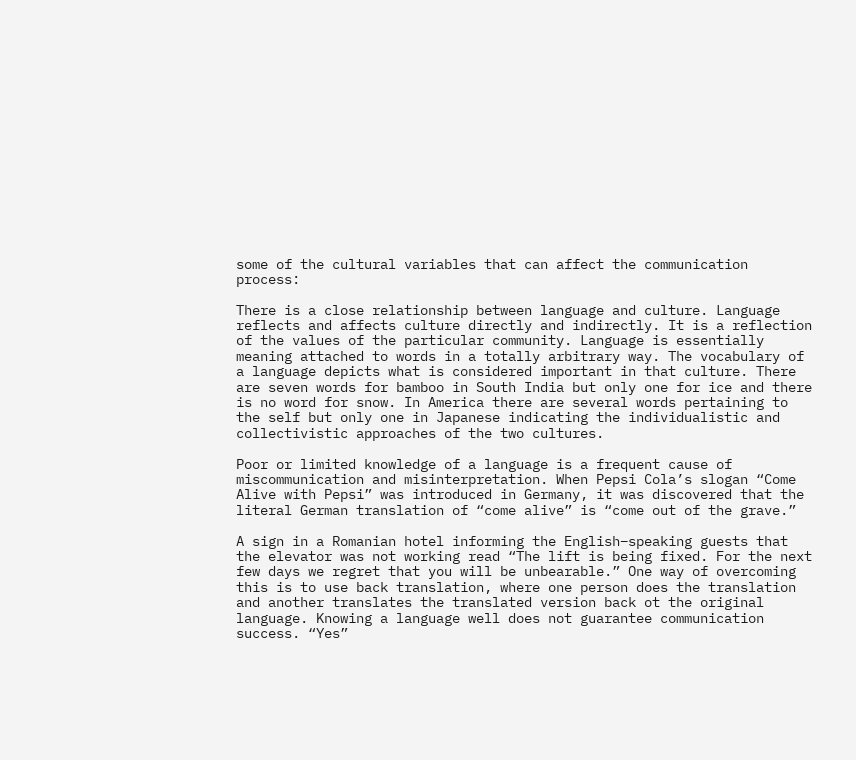some of the cultural variables that can affect the communication process:

There is a close relationship between language and culture. Language reflects and affects culture directly and indirectly. It is a reflection of the values of the particular community. Language is essentially meaning attached to words in a totally arbitrary way. The vocabulary of a language depicts what is considered important in that culture. There are seven words for bamboo in South India but only one for ice and there is no word for snow. In America there are several words pertaining to the self but only one in Japanese indicating the individualistic and collectivistic approaches of the two cultures.

Poor or limited knowledge of a language is a frequent cause of miscommunication and misinterpretation. When Pepsi Cola’s slogan “Come Alive with Pepsi” was introduced in Germany, it was discovered that the literal German translation of “come alive” is “come out of the grave.”

A sign in a Romanian hotel informing the English–speaking guests that the elevator was not working read “The lift is being fixed. For the next few days we regret that you will be unbearable.” One way of overcoming this is to use back translation, where one person does the translation and another translates the translated version back ot the original language. Knowing a language well does not guarantee communication success. “Yes”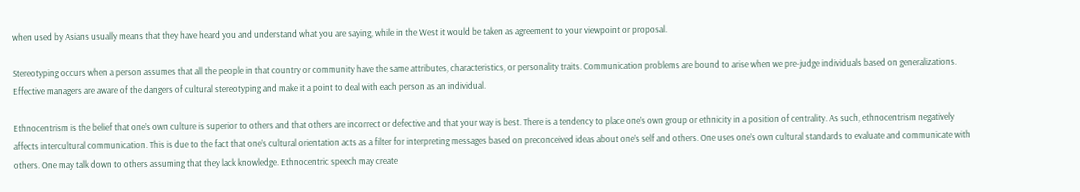when used by Asians usually means that they have heard you and understand what you are saying, while in the West it would be taken as agreement to your viewpoint or proposal.

Stereotyping occurs when a person assumes that all the people in that country or community have the same attributes, characteristics, or personality traits. Communication problems are bound to arise when we pre-judge individuals based on generalizations. Effective managers are aware of the dangers of cultural stereotyping and make it a point to deal with each person as an individual.

Ethnocentrism is the belief that one’s own culture is superior to others and that others are incorrect or defective and that your way is best. There is a tendency to place one’s own group or ethnicity in a position of centrality. As such, ethnocentrism negatively affects intercultural communication. This is due to the fact that one’s cultural orientation acts as a filter for interpreting messages based on preconceived ideas about one’s self and others. One uses one’s own cultural standards to evaluate and communicate with others. One may talk down to others assuming that they lack knowledge. Ethnocentric speech may create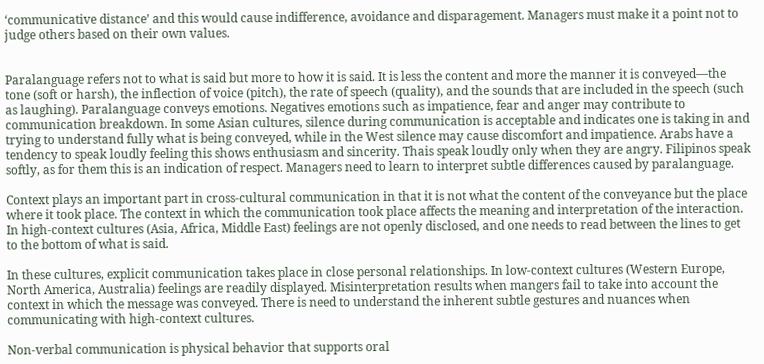‘communicative distance’ and this would cause indifference, avoidance and disparagement. Managers must make it a point not to judge others based on their own values.


Paralanguage refers not to what is said but more to how it is said. It is less the content and more the manner it is conveyed—the tone (soft or harsh), the inflection of voice (pitch), the rate of speech (quality), and the sounds that are included in the speech (such as laughing). Paralanguage conveys emotions. Negatives emotions such as impatience, fear and anger may contribute to communication breakdown. In some Asian cultures, silence during communication is acceptable and indicates one is taking in and trying to understand fully what is being conveyed, while in the West silence may cause discomfort and impatience. Arabs have a tendency to speak loudly feeling this shows enthusiasm and sincerity. Thais speak loudly only when they are angry. Filipinos speak softly, as for them this is an indication of respect. Managers need to learn to interpret subtle differences caused by paralanguage.

Context plays an important part in cross-cultural communication in that it is not what the content of the conveyance but the place where it took place. The context in which the communication took place affects the meaning and interpretation of the interaction. In high-context cultures (Asia, Africa, Middle East) feelings are not openly disclosed, and one needs to read between the lines to get to the bottom of what is said.

In these cultures, explicit communication takes place in close personal relationships. In low-context cultures (Western Europe, North America, Australia) feelings are readily displayed. Misinterpretation results when mangers fail to take into account the context in which the message was conveyed. There is need to understand the inherent subtle gestures and nuances when communicating with high-context cultures.

Non-verbal communication is physical behavior that supports oral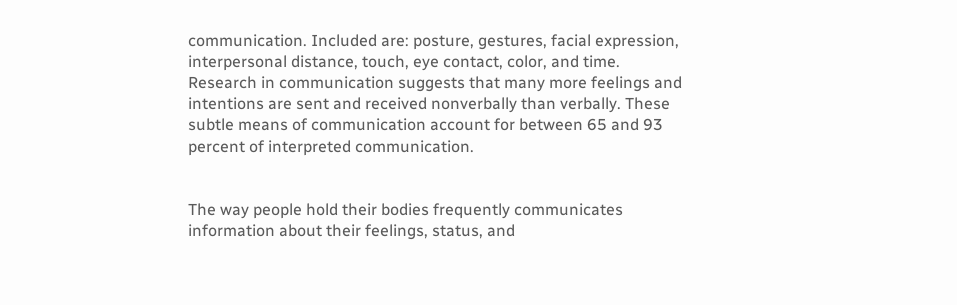communication. Included are: posture, gestures, facial expression, interpersonal distance, touch, eye contact, color, and time. Research in communication suggests that many more feelings and intentions are sent and received nonverbally than verbally. These subtle means of communication account for between 65 and 93 percent of interpreted communication.


The way people hold their bodies frequently communicates information about their feelings, status, and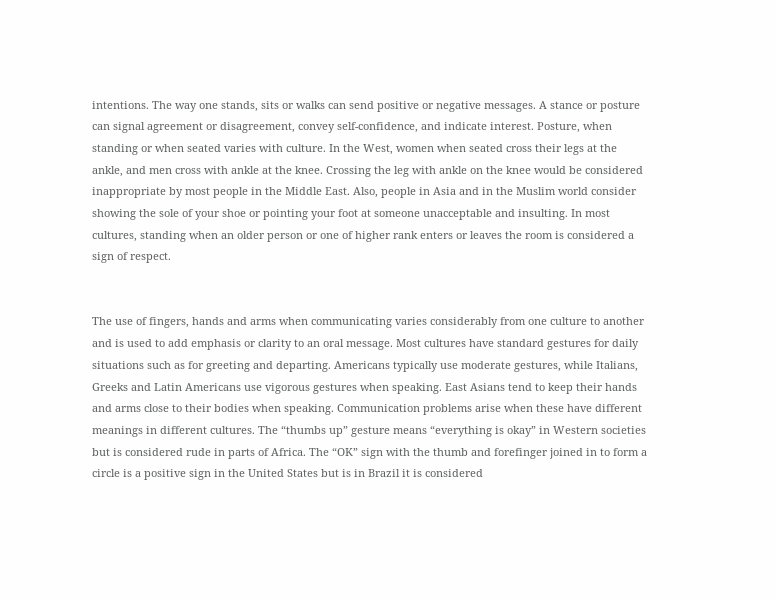intentions. The way one stands, sits or walks can send positive or negative messages. A stance or posture can signal agreement or disagreement, convey self-confidence, and indicate interest. Posture, when standing or when seated varies with culture. In the West, women when seated cross their legs at the ankle, and men cross with ankle at the knee. Crossing the leg with ankle on the knee would be considered inappropriate by most people in the Middle East. Also, people in Asia and in the Muslim world consider showing the sole of your shoe or pointing your foot at someone unacceptable and insulting. In most cultures, standing when an older person or one of higher rank enters or leaves the room is considered a sign of respect.


The use of fingers, hands and arms when communicating varies considerably from one culture to another and is used to add emphasis or clarity to an oral message. Most cultures have standard gestures for daily situations such as for greeting and departing. Americans typically use moderate gestures, while Italians, Greeks and Latin Americans use vigorous gestures when speaking. East Asians tend to keep their hands and arms close to their bodies when speaking. Communication problems arise when these have different meanings in different cultures. The “thumbs up” gesture means “everything is okay” in Western societies but is considered rude in parts of Africa. The “OK” sign with the thumb and forefinger joined in to form a circle is a positive sign in the United States but is in Brazil it is considered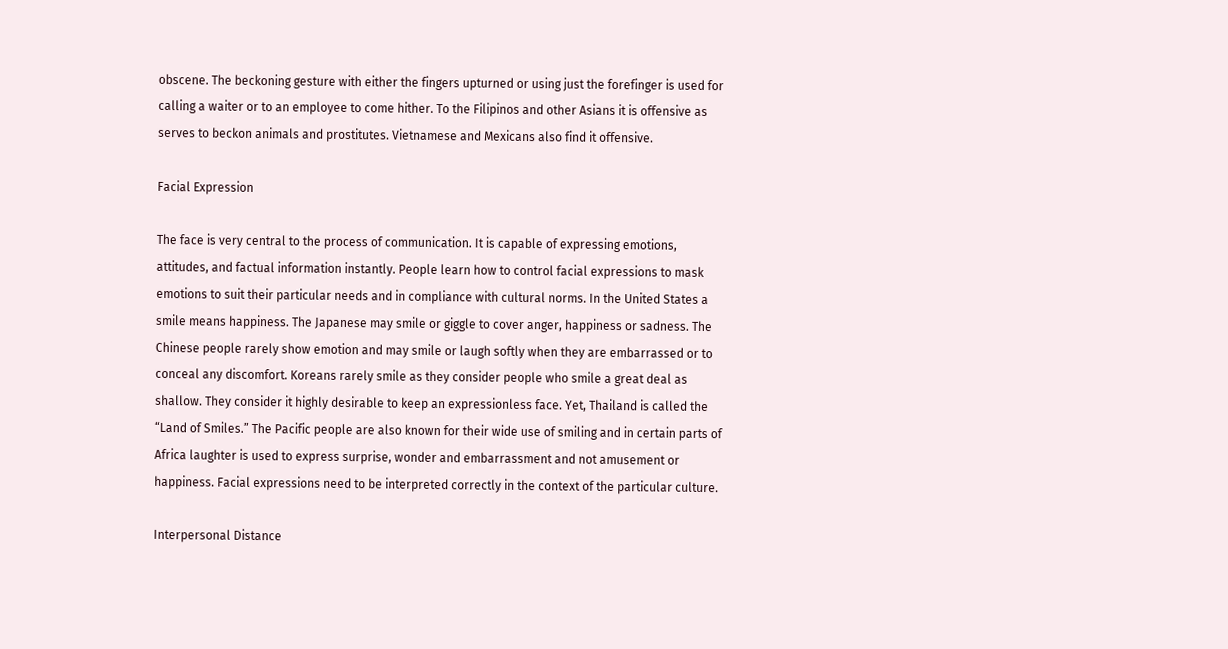obscene. The beckoning gesture with either the fingers upturned or using just the forefinger is used for calling a waiter or to an employee to come hither. To the Filipinos and other Asians it is offensive as serves to beckon animals and prostitutes. Vietnamese and Mexicans also find it offensive.

Facial Expression

The face is very central to the process of communication. It is capable of expressing emotions, attitudes, and factual information instantly. People learn how to control facial expressions to mask emotions to suit their particular needs and in compliance with cultural norms. In the United States a smile means happiness. The Japanese may smile or giggle to cover anger, happiness or sadness. The Chinese people rarely show emotion and may smile or laugh softly when they are embarrassed or to conceal any discomfort. Koreans rarely smile as they consider people who smile a great deal as shallow. They consider it highly desirable to keep an expressionless face. Yet, Thailand is called the “Land of Smiles.” The Pacific people are also known for their wide use of smiling and in certain parts of Africa laughter is used to express surprise, wonder and embarrassment and not amusement or happiness. Facial expressions need to be interpreted correctly in the context of the particular culture.

Interpersonal Distance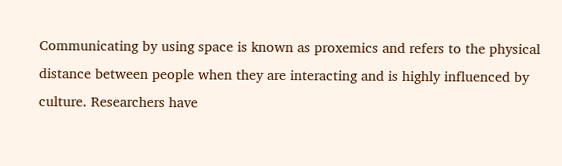Communicating by using space is known as proxemics and refers to the physical distance between people when they are interacting and is highly influenced by culture. Researchers have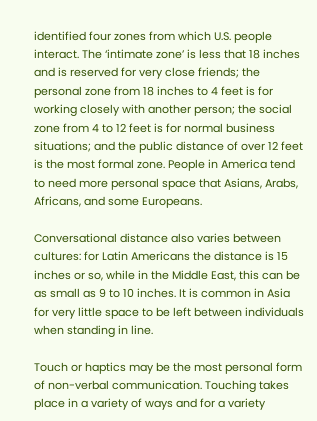identified four zones from which U.S. people interact. The ‘intimate zone’ is less that 18 inches and is reserved for very close friends; the personal zone from 18 inches to 4 feet is for working closely with another person; the social zone from 4 to 12 feet is for normal business situations; and the public distance of over 12 feet is the most formal zone. People in America tend to need more personal space that Asians, Arabs, Africans, and some Europeans.

Conversational distance also varies between cultures: for Latin Americans the distance is 15 inches or so, while in the Middle East, this can be as small as 9 to 10 inches. It is common in Asia for very little space to be left between individuals when standing in line.

Touch or haptics may be the most personal form of non-verbal communication. Touching takes place in a variety of ways and for a variety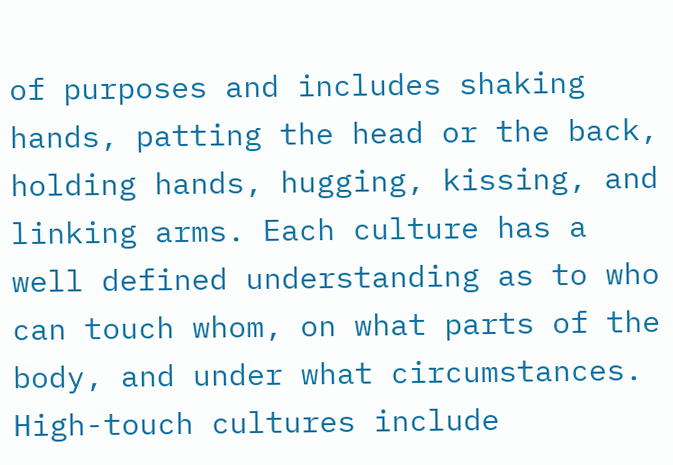of purposes and includes shaking hands, patting the head or the back, holding hands, hugging, kissing, and linking arms. Each culture has a well defined understanding as to who can touch whom, on what parts of the body, and under what circumstances. High-touch cultures include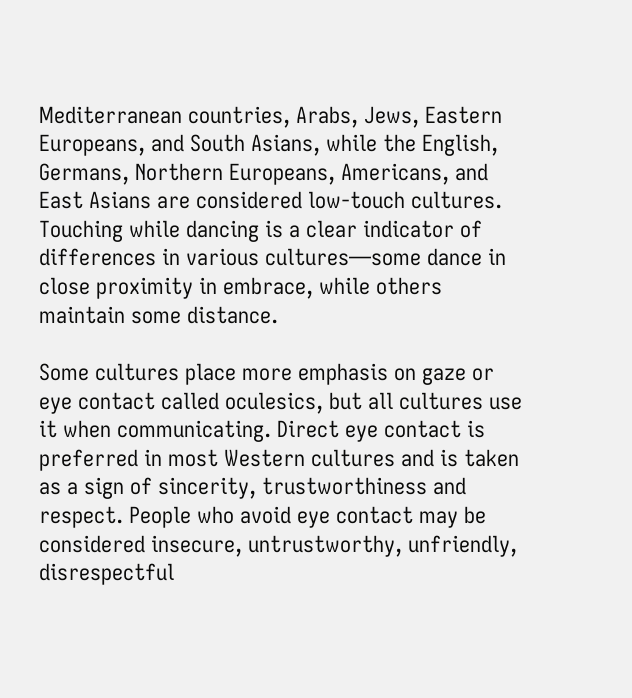Mediterranean countries, Arabs, Jews, Eastern Europeans, and South Asians, while the English, Germans, Northern Europeans, Americans, and East Asians are considered low-touch cultures. Touching while dancing is a clear indicator of differences in various cultures—some dance in close proximity in embrace, while others maintain some distance.

Some cultures place more emphasis on gaze or eye contact called oculesics, but all cultures use it when communicating. Direct eye contact is preferred in most Western cultures and is taken as a sign of sincerity, trustworthiness and respect. People who avoid eye contact may be considered insecure, untrustworthy, unfriendly, disrespectful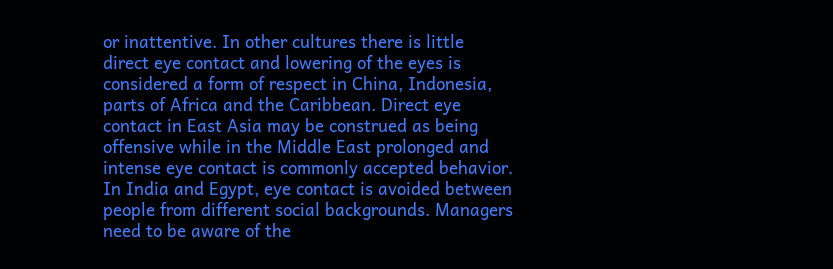or inattentive. In other cultures there is little direct eye contact and lowering of the eyes is considered a form of respect in China, Indonesia, parts of Africa and the Caribbean. Direct eye contact in East Asia may be construed as being offensive while in the Middle East prolonged and intense eye contact is commonly accepted behavior. In India and Egypt, eye contact is avoided between people from different social backgrounds. Managers need to be aware of the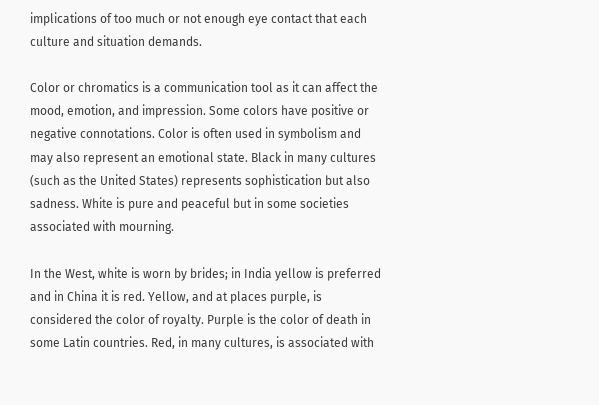implications of too much or not enough eye contact that each culture and situation demands.

Color or chromatics is a communication tool as it can affect the mood, emotion, and impression. Some colors have positive or negative connotations. Color is often used in symbolism and may also represent an emotional state. Black in many cultures (such as the United States) represents sophistication but also sadness. White is pure and peaceful but in some societies associated with mourning.

In the West, white is worn by brides; in India yellow is preferred and in China it is red. Yellow, and at places purple, is considered the color of royalty. Purple is the color of death in some Latin countries. Red, in many cultures, is associated with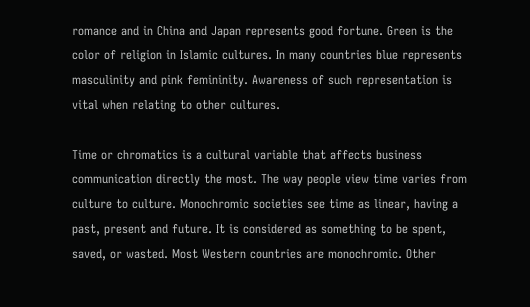romance and in China and Japan represents good fortune. Green is the color of religion in Islamic cultures. In many countries blue represents masculinity and pink femininity. Awareness of such representation is vital when relating to other cultures.

Time or chromatics is a cultural variable that affects business communication directly the most. The way people view time varies from culture to culture. Monochromic societies see time as linear, having a past, present and future. It is considered as something to be spent, saved, or wasted. Most Western countries are monochromic. Other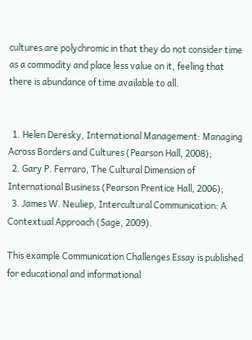cultures are polychromic in that they do not consider time as a commodity and place less value on it, feeling that there is abundance of time available to all.


  1. Helen Deresky, International Management: Managing Across Borders and Cultures (Pearson Hall, 2008);
  2. Gary P. Ferraro, The Cultural Dimension of International Business (Pearson Prentice Hall, 2006);
  3. James W. Neuliep, Intercultural Communication: A Contextual Approach (Sage, 2009).

This example Communication Challenges Essay is published for educational and informational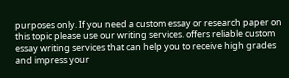purposes only. If you need a custom essay or research paper on this topic please use our writing services. offers reliable custom essay writing services that can help you to receive high grades and impress your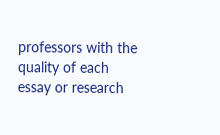professors with the quality of each essay or research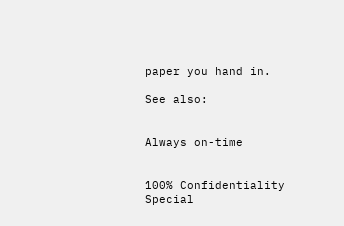paper you hand in.

See also:


Always on-time


100% Confidentiality
Special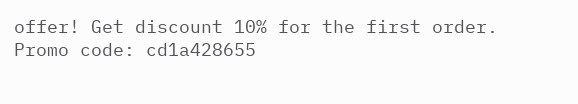offer! Get discount 10% for the first order. Promo code: cd1a428655